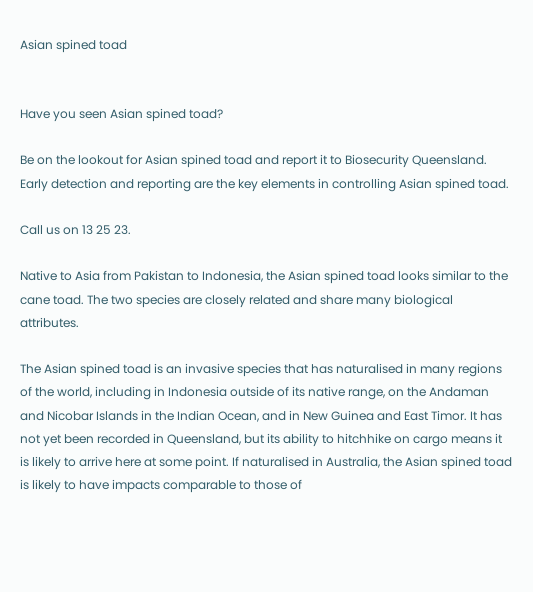Asian spined toad


Have you seen Asian spined toad?

Be on the lookout for Asian spined toad and report it to Biosecurity Queensland. Early detection and reporting are the key elements in controlling Asian spined toad.

Call us on 13 25 23.

Native to Asia from Pakistan to Indonesia, the Asian spined toad looks similar to the cane toad. The two species are closely related and share many biological attributes.

The Asian spined toad is an invasive species that has naturalised in many regions of the world, including in Indonesia outside of its native range, on the Andaman and Nicobar Islands in the Indian Ocean, and in New Guinea and East Timor. It has not yet been recorded in Queensland, but its ability to hitchhike on cargo means it is likely to arrive here at some point. If naturalised in Australia, the Asian spined toad is likely to have impacts comparable to those of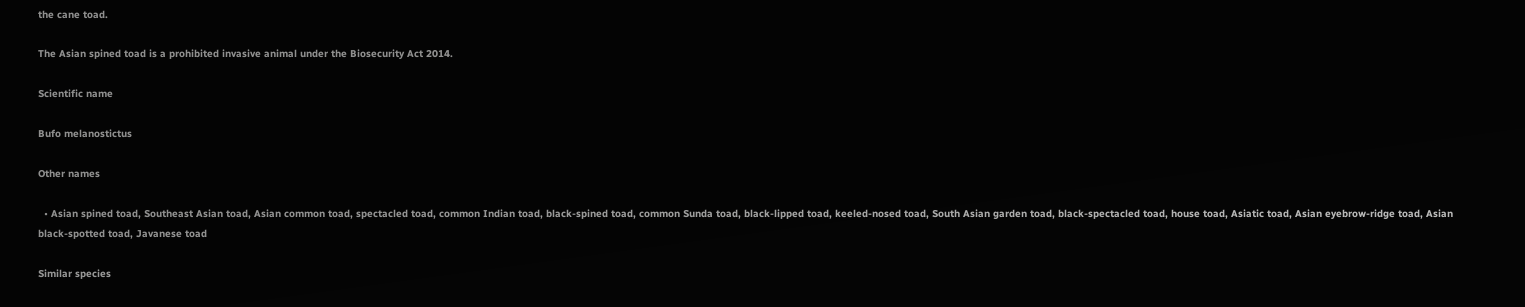the cane toad.

The Asian spined toad is a prohibited invasive animal under the Biosecurity Act 2014.

Scientific name

Bufo melanostictus

Other names

  • Asian spined toad, Southeast Asian toad, Asian common toad, spectacled toad, common Indian toad, black-spined toad, common Sunda toad, black-lipped toad, keeled-nosed toad, South Asian garden toad, black-spectacled toad, house toad, Asiatic toad, Asian eyebrow-ridge toad, Asian black-spotted toad, Javanese toad

Similar species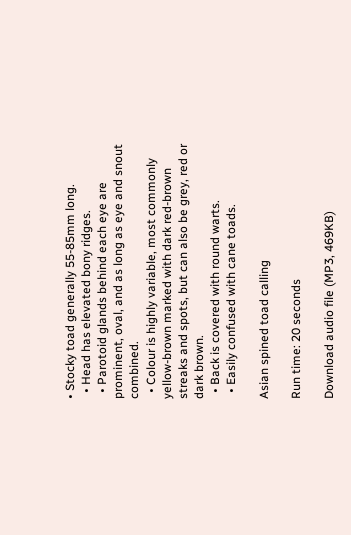• Stocky toad generally 55-85mm long.
  • Head has elevated bony ridges.
  • Parotoid glands behind each eye are prominent, oval, and as long as eye and snout combined.
  • Colour is highly variable, most commonly yellow-brown marked with dark red-brown streaks and spots, but can also be grey, red or dark brown.
  • Back is covered with round warts.
  • Easily confused with cane toads.

Asian spined toad calling

Run time: 20 seconds

Download audio file (MP3, 469KB)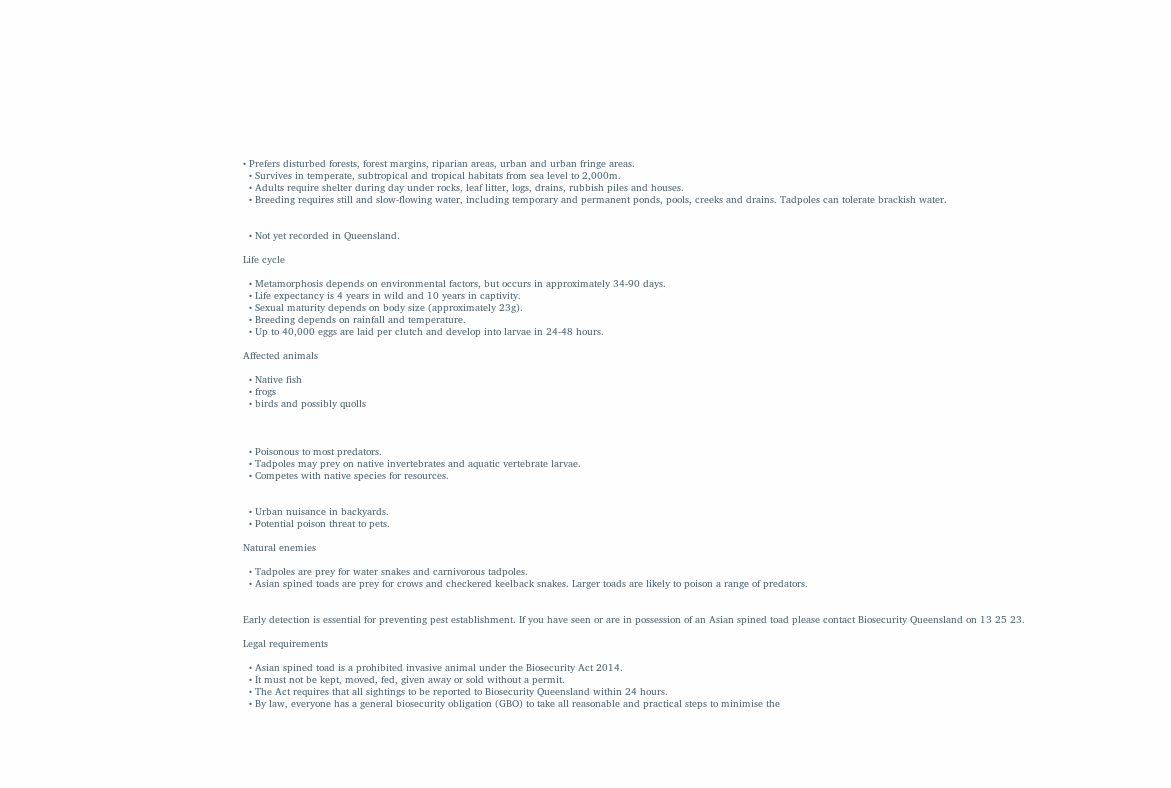• Prefers disturbed forests, forest margins, riparian areas, urban and urban fringe areas.
  • Survives in temperate, subtropical and tropical habitats from sea level to 2,000m.
  • Adults require shelter during day under rocks, leaf litter, logs, drains, rubbish piles and houses.
  • Breeding requires still and slow-flowing water, including temporary and permanent ponds, pools, creeks and drains. Tadpoles can tolerate brackish water.


  • Not yet recorded in Queensland.

Life cycle

  • Metamorphosis depends on environmental factors, but occurs in approximately 34-90 days.
  • Life expectancy is 4 years in wild and 10 years in captivity.
  • Sexual maturity depends on body size (approximately 23g).
  • Breeding depends on rainfall and temperature.
  • Up to 40,000 eggs are laid per clutch and develop into larvae in 24-48 hours.

Affected animals

  • Native fish
  • frogs
  • birds and possibly quolls



  • Poisonous to most predators.
  • Tadpoles may prey on native invertebrates and aquatic vertebrate larvae.
  • Competes with native species for resources.


  • Urban nuisance in backyards.
  • Potential poison threat to pets.

Natural enemies

  • Tadpoles are prey for water snakes and carnivorous tadpoles.
  • Asian spined toads are prey for crows and checkered keelback snakes. Larger toads are likely to poison a range of predators.


Early detection is essential for preventing pest establishment. If you have seen or are in possession of an Asian spined toad please contact Biosecurity Queensland on 13 25 23.

Legal requirements

  • Asian spined toad is a prohibited invasive animal under the Biosecurity Act 2014.
  • It must not be kept, moved, fed, given away or sold without a permit.
  • The Act requires that all sightings to be reported to Biosecurity Queensland within 24 hours.
  • By law, everyone has a general biosecurity obligation (GBO) to take all reasonable and practical steps to minimise the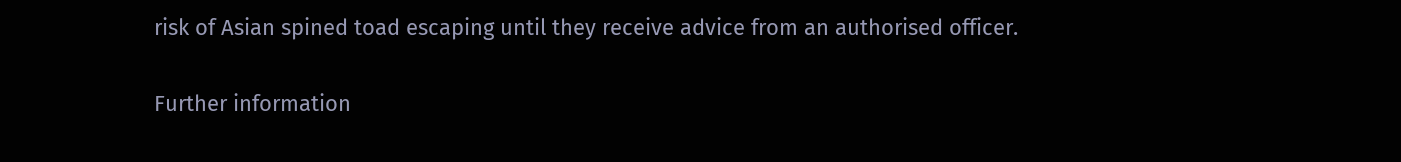risk of Asian spined toad escaping until they receive advice from an authorised officer.

Further information